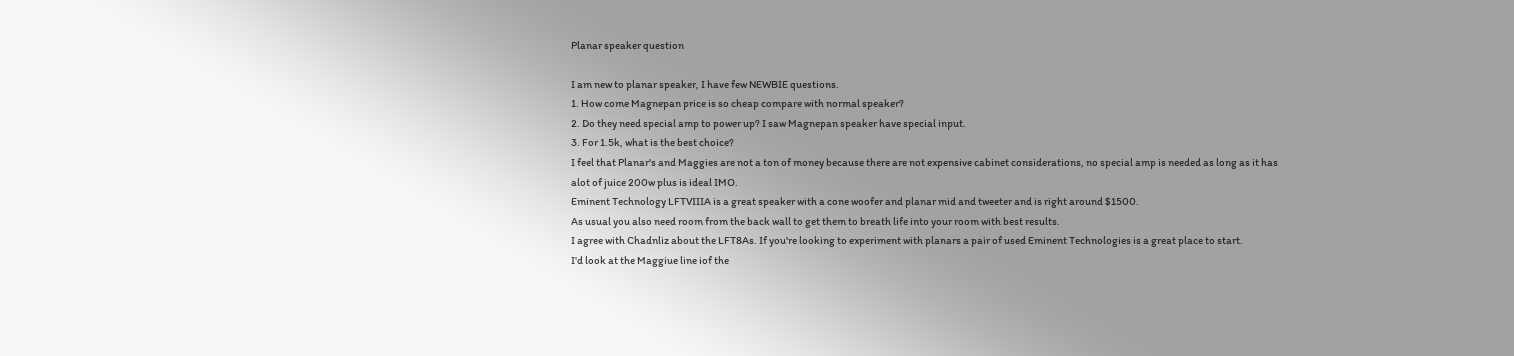Planar speaker question

I am new to planar speaker, I have few NEWBIE questions.
1. How come Magnepan price is so cheap compare with normal speaker?
2. Do they need special amp to power up? I saw Magnepan speaker have special input.
3. For 1.5k, what is the best choice?
I feel that Planar's and Maggies are not a ton of money because there are not expensive cabinet considerations, no special amp is needed as long as it has alot of juice 200w plus is ideal IMO.
Eminent Technology LFTVIIIA is a great speaker with a cone woofer and planar mid and tweeter and is right around $1500.
As usual you also need room from the back wall to get them to breath life into your room with best results.
I agree with Chadnliz about the LFT8As. If you're looking to experiment with planars a pair of used Eminent Technologies is a great place to start.
I'd look at the Maggiue line iof the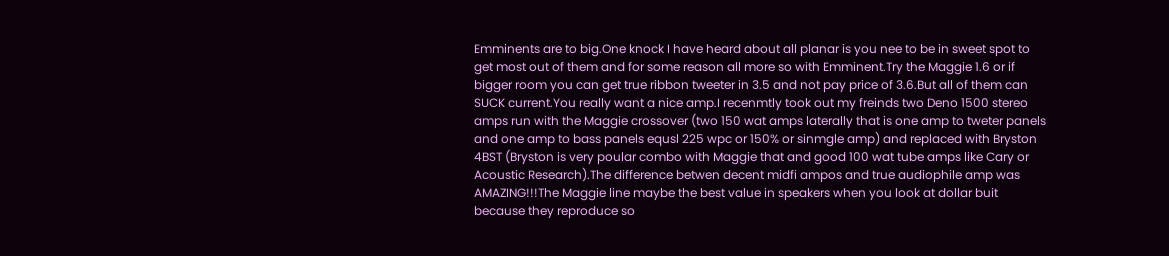Emminents are to big.One knock I have heard about all planar is you nee to be in sweet spot to get most out of them and for some reason all more so with Emminent.Try the Maggie 1.6 or if bigger room you can get true ribbon tweeter in 3.5 and not pay price of 3.6.But all of them can SUCK current.You really want a nice amp.I recenmtly took out my freinds two Deno 1500 stereo amps run with the Maggie crossover (two 150 wat amps laterally that is one amp to tweter panels and one amp to bass panels equsl 225 wpc or 150% or sinmgle amp) and replaced with Bryston 4BST (Bryston is very poular combo with Maggie that and good 100 wat tube amps like Cary or Acoustic Research).The difference betwen decent midfi ampos and true audiophile amp was AMAZING!!!The Maggie line maybe the best value in speakers when you look at dollar buit because they reproduce so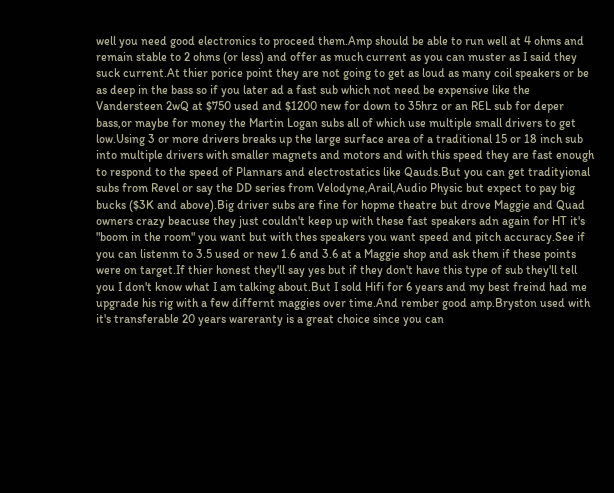well you need good electronics to proceed them.Amp should be able to run well at 4 ohms and remain stable to 2 ohms (or less) and offer as much current as you can muster as I said they suck current.At thier porice point they are not going to get as loud as many coil speakers or be as deep in the bass so if you later ad a fast sub which not need be expensive like the Vandersteen 2wQ at $750 used and $1200 new for down to 35hrz or an REL sub for deper bass,or maybe for money the Martin Logan subs all of which use multiple small drivers to get low.Using 3 or more drivers breaks up the large surface area of a traditional 15 or 18 inch sub into multiple drivers with smaller magnets and motors and with this speed they are fast enough to respond to the speed of Plannars and electrostatics like Qauds.But you can get tradityional subs from Revel or say the DD series from Velodyne,Arail,Audio Physic but expect to pay big bucks ($3K and above).Big driver subs are fine for hopme theatre but drove Maggie and Quad owners crazy beacuse they just couldn't keep up with these fast speakers adn again for HT it's "boom in the room" you want but with thes speakers you want speed and pitch accuracy.See if you can listenm to 3.5 used or new 1.6 and 3.6 at a Maggie shop and ask them if these points were on target.If thier honest they'll say yes but if they don't have this type of sub they'll tell you I don't know what I am talking about.But I sold Hifi for 6 years and my best freind had me upgrade his rig with a few differnt maggies over time.And rember good amp.Bryston used with it's transferable 20 years wareranty is a great choice since you can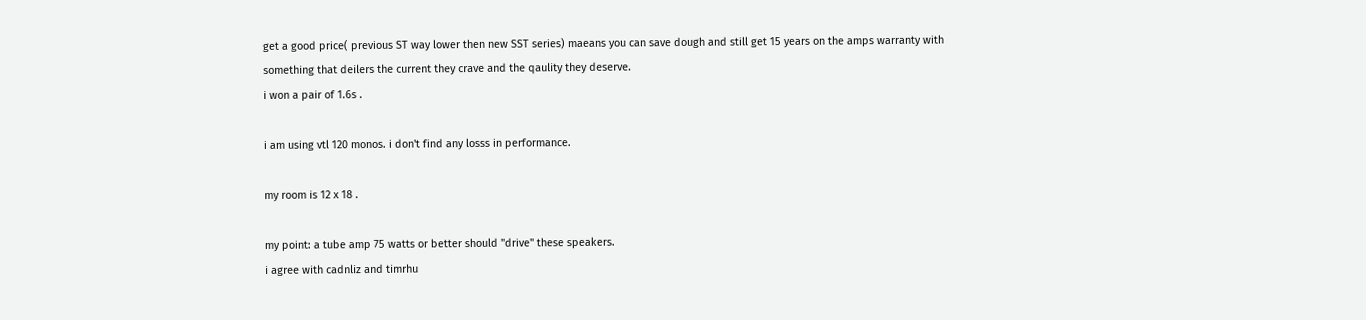get a good price( previous ST way lower then new SST series) maeans you can save dough and still get 15 years on the amps warranty with something that deilers the current they crave and the qaulity they deserve.
i won a pair of 1.6s .

i am using vtl 120 monos. i don't find any losss in performance.

my room is 12 x 18 .

my point: a tube amp 75 watts or better should "drive" these speakers.
i agree with cadnliz and timrhu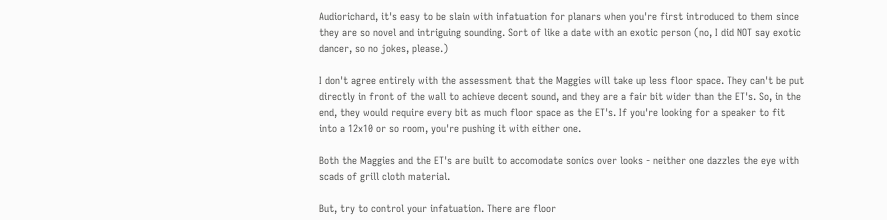Audiorichard, it's easy to be slain with infatuation for planars when you're first introduced to them since they are so novel and intriguing sounding. Sort of like a date with an exotic person (no, I did NOT say exotic dancer, so no jokes, please.)

I don't agree entirely with the assessment that the Maggies will take up less floor space. They can't be put directly in front of the wall to achieve decent sound, and they are a fair bit wider than the ET's. So, in the end, they would require every bit as much floor space as the ET's. If you're looking for a speaker to fit into a 12x10 or so room, you're pushing it with either one.

Both the Maggies and the ET's are built to accomodate sonics over looks - neither one dazzles the eye with scads of grill cloth material.

But, try to control your infatuation. There are floor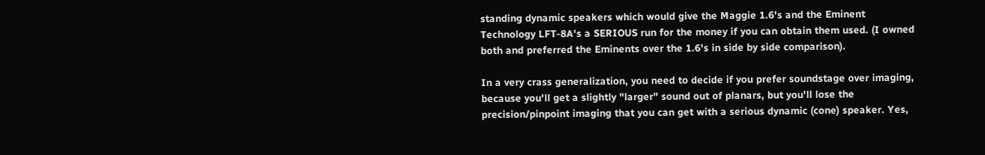standing dynamic speakers which would give the Maggie 1.6's and the Eminent Technology LFT-8A's a SERIOUS run for the money if you can obtain them used. (I owned both and preferred the Eminents over the 1.6's in side by side comparison).

In a very crass generalization, you need to decide if you prefer soundstage over imaging, because you'll get a slightly "larger" sound out of planars, but you'll lose the precision/pinpoint imaging that you can get with a serious dynamic (cone) speaker. Yes,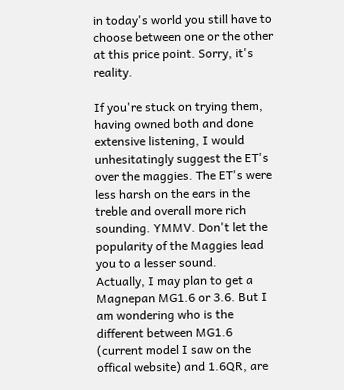in today's world you still have to choose between one or the other at this price point. Sorry, it's reality.

If you're stuck on trying them, having owned both and done extensive listening, I would unhesitatingly suggest the ET's over the maggies. The ET's were less harsh on the ears in the treble and overall more rich sounding. YMMV. Don't let the popularity of the Maggies lead you to a lesser sound.
Actually, I may plan to get a Magnepan MG1.6 or 3.6. But I am wondering who is the different between MG1.6 (current model I saw on the offical website) and 1.6QR, are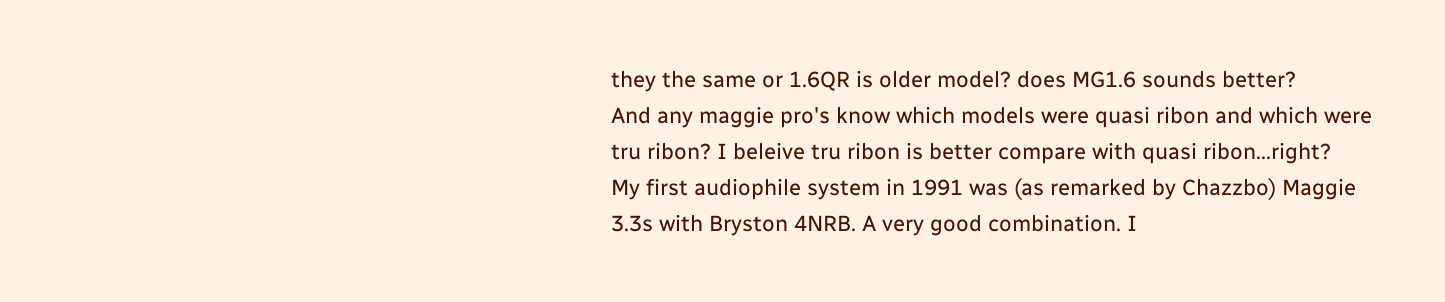they the same or 1.6QR is older model? does MG1.6 sounds better?
And any maggie pro's know which models were quasi ribon and which were tru ribon? I beleive tru ribon is better compare with quasi ribon...right?
My first audiophile system in 1991 was (as remarked by Chazzbo) Maggie 3.3s with Bryston 4NRB. A very good combination. I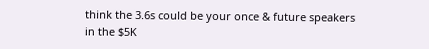think the 3.6s could be your once & future speakers in the $5K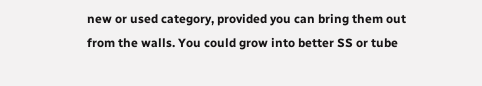new or used category, provided you can bring them out from the walls. You could grow into better SS or tube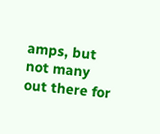amps, but not many out there for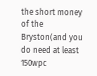the short money of the Bryston(and you do need at least 150wpc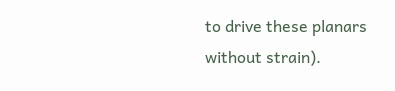to drive these planars without strain).